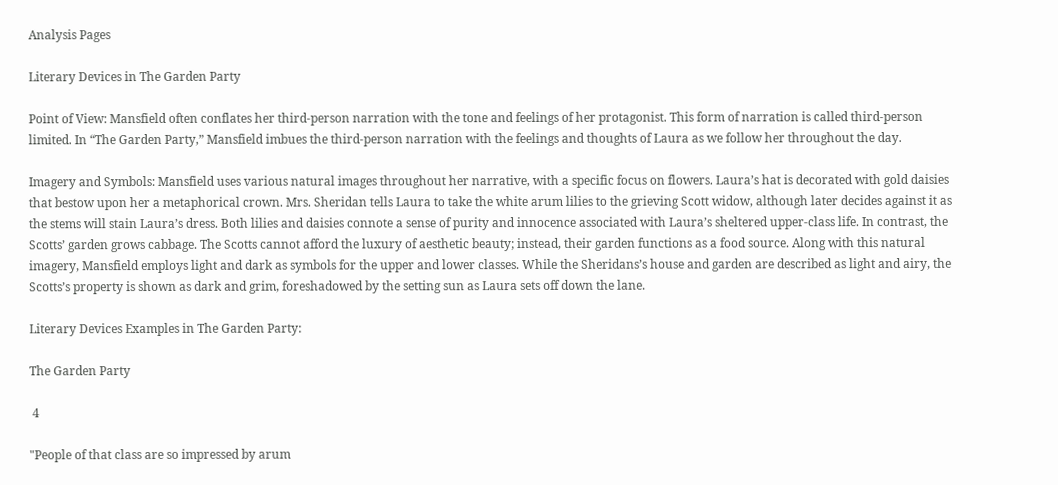Analysis Pages

Literary Devices in The Garden Party

Point of View: Mansfield often conflates her third-person narration with the tone and feelings of her protagonist. This form of narration is called third-person limited. In “The Garden Party,” Mansfield imbues the third-person narration with the feelings and thoughts of Laura as we follow her throughout the day.

Imagery and Symbols: Mansfield uses various natural images throughout her narrative, with a specific focus on flowers. Laura’s hat is decorated with gold daisies that bestow upon her a metaphorical crown. Mrs. Sheridan tells Laura to take the white arum lilies to the grieving Scott widow, although later decides against it as the stems will stain Laura’s dress. Both lilies and daisies connote a sense of purity and innocence associated with Laura’s sheltered upper-class life. In contrast, the Scotts’ garden grows cabbage. The Scotts cannot afford the luxury of aesthetic beauty; instead, their garden functions as a food source. Along with this natural imagery, Mansfield employs light and dark as symbols for the upper and lower classes. While the Sheridans’s house and garden are described as light and airy, the Scotts’s property is shown as dark and grim, foreshadowed by the setting sun as Laura sets off down the lane.

Literary Devices Examples in The Garden Party:

The Garden Party

 4

"People of that class are so impressed by arum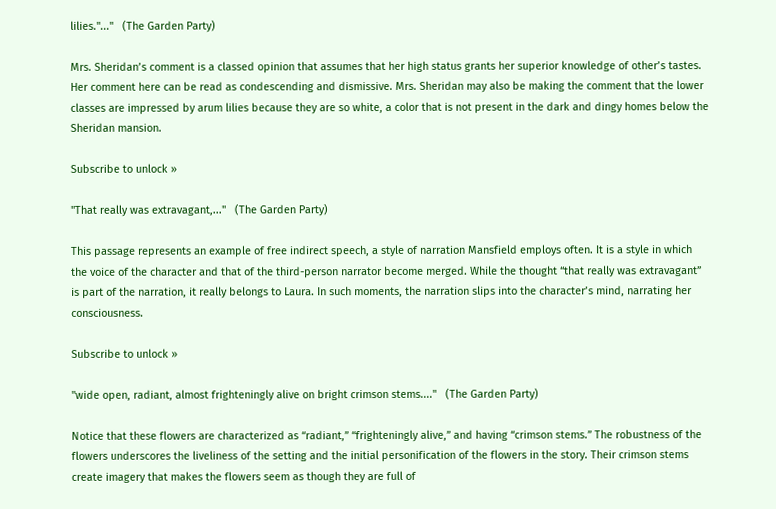lilies."..."   (The Garden Party)

Mrs. Sheridan’s comment is a classed opinion that assumes that her high status grants her superior knowledge of other’s tastes. Her comment here can be read as condescending and dismissive. Mrs. Sheridan may also be making the comment that the lower classes are impressed by arum lilies because they are so white, a color that is not present in the dark and dingy homes below the Sheridan mansion.

Subscribe to unlock »

"That really was extravagant,..."   (The Garden Party)

This passage represents an example of free indirect speech, a style of narration Mansfield employs often. It is a style in which the voice of the character and that of the third-person narrator become merged. While the thought “that really was extravagant” is part of the narration, it really belongs to Laura. In such moments, the narration slips into the character’s mind, narrating her consciousness.

Subscribe to unlock »

"wide open, radiant, almost frighteningly alive on bright crimson stems...."   (The Garden Party)

Notice that these flowers are characterized as “radiant,” “frighteningly alive,” and having “crimson stems.” The robustness of the flowers underscores the liveliness of the setting and the initial personification of the flowers in the story. Their crimson stems create imagery that makes the flowers seem as though they are full of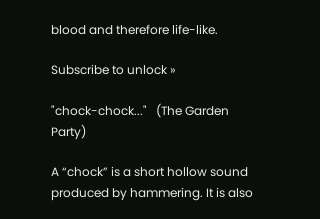blood and therefore life-like.

Subscribe to unlock »

"chock-chock..."   (The Garden Party)

A “chock” is a short hollow sound produced by hammering. It is also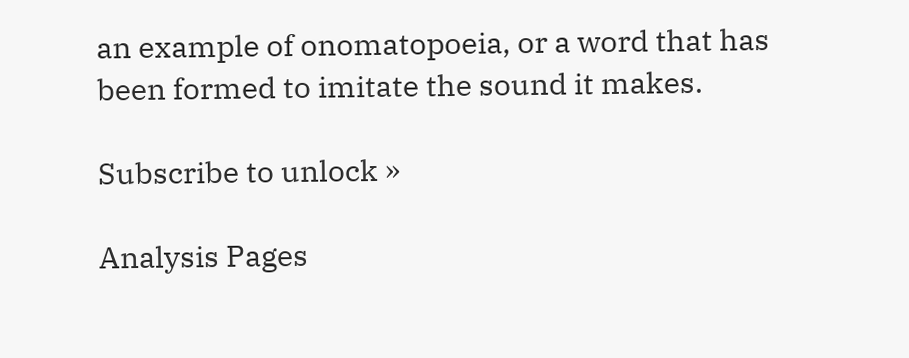an example of onomatopoeia, or a word that has been formed to imitate the sound it makes.

Subscribe to unlock »

Analysis Pages